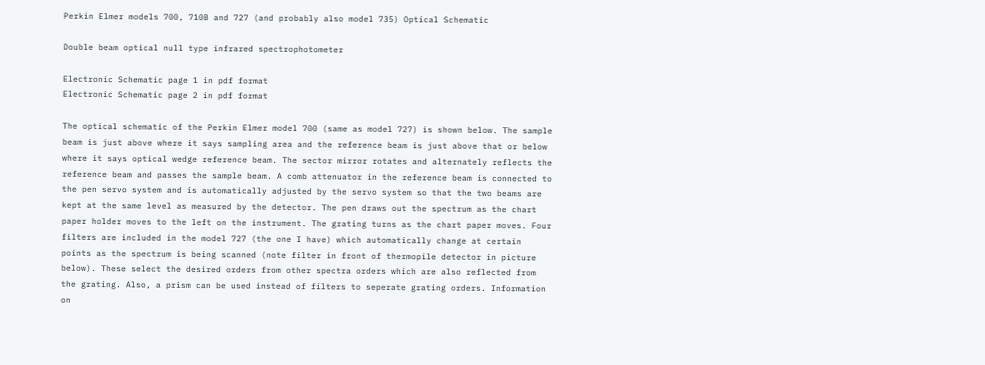Perkin Elmer models 700, 710B and 727 (and probably also model 735) Optical Schematic

Double beam optical null type infrared spectrophotometer

Electronic Schematic page 1 in pdf format
Electronic Schematic page 2 in pdf format

The optical schematic of the Perkin Elmer model 700 (same as model 727) is shown below. The sample beam is just above where it says sampling area and the reference beam is just above that or below where it says optical wedge reference beam. The sector mirror rotates and alternately reflects the reference beam and passes the sample beam. A comb attenuator in the reference beam is connected to the pen servo system and is automatically adjusted by the servo system so that the two beams are kept at the same level as measured by the detector. The pen draws out the spectrum as the chart paper holder moves to the left on the instrument. The grating turns as the chart paper moves. Four filters are included in the model 727 (the one I have) which automatically change at certain points as the spectrum is being scanned (note filter in front of thermopile detector in picture below). These select the desired orders from other spectra orders which are also reflected from the grating. Also, a prism can be used instead of filters to seperate grating orders. Information on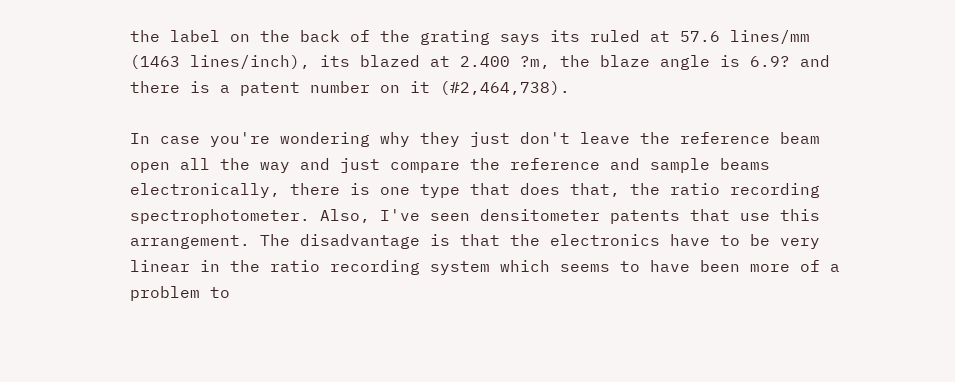the label on the back of the grating says its ruled at 57.6 lines/mm (1463 lines/inch), its blazed at 2.400 ?m, the blaze angle is 6.9? and there is a patent number on it (#2,464,738).

In case you're wondering why they just don't leave the reference beam open all the way and just compare the reference and sample beams electronically, there is one type that does that, the ratio recording spectrophotometer. Also, I've seen densitometer patents that use this arrangement. The disadvantage is that the electronics have to be very linear in the ratio recording system which seems to have been more of a problem to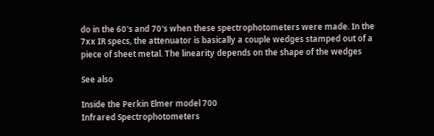do in the 60's and 70's when these spectrophotometers were made. In the 7xx IR specs, the attenuator is basically a couple wedges stamped out of a piece of sheet metal. The linearity depends on the shape of the wedges

See also

Inside the Perkin Elmer model 700
Infrared Spectrophotometers